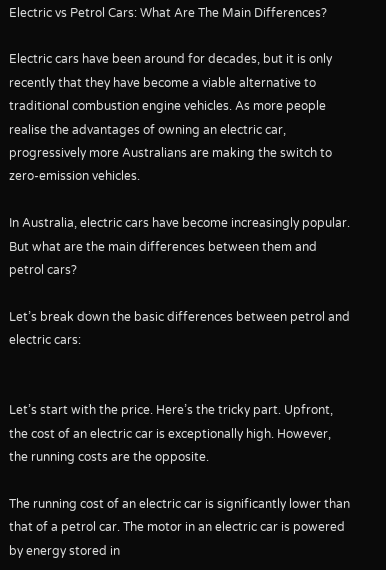Electric vs Petrol Cars: What Are The Main Differences?

Electric cars have been around for decades, but it is only recently that they have become a viable alternative to traditional combustion engine vehicles. As more people realise the advantages of owning an electric car, progressively more Australians are making the switch to zero-emission vehicles.

In Australia, electric cars have become increasingly popular. But what are the main differences between them and petrol cars?

Let’s break down the basic differences between petrol and electric cars:


Let’s start with the price. Here’s the tricky part. Upfront, the cost of an electric car is exceptionally high. However, the running costs are the opposite.

The running cost of an electric car is significantly lower than that of a petrol car. The motor in an electric car is powered by energy stored in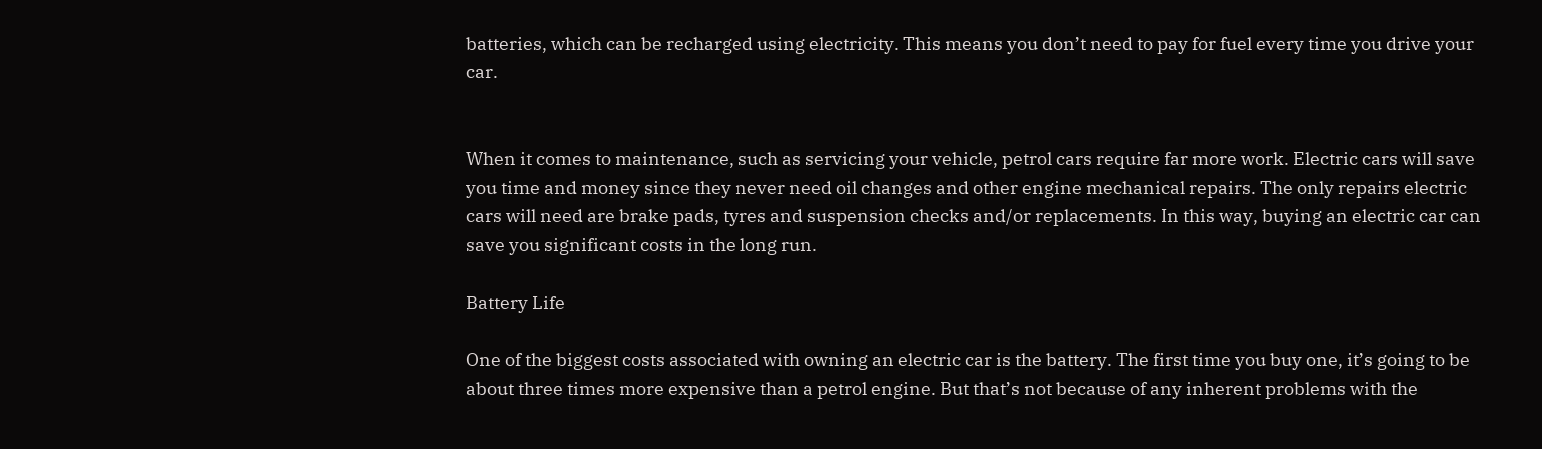batteries, which can be recharged using electricity. This means you don’t need to pay for fuel every time you drive your car.


When it comes to maintenance, such as servicing your vehicle, petrol cars require far more work. Electric cars will save you time and money since they never need oil changes and other engine mechanical repairs. The only repairs electric cars will need are brake pads, tyres and suspension checks and/or replacements. In this way, buying an electric car can save you significant costs in the long run.

Battery Life

One of the biggest costs associated with owning an electric car is the battery. The first time you buy one, it’s going to be about three times more expensive than a petrol engine. But that’s not because of any inherent problems with the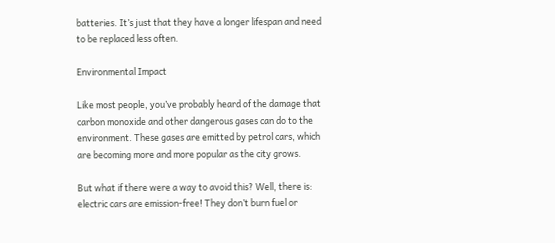batteries. It’s just that they have a longer lifespan and need to be replaced less often.

Environmental Impact

Like most people, you’ve probably heard of the damage that carbon monoxide and other dangerous gases can do to the environment. These gases are emitted by petrol cars, which are becoming more and more popular as the city grows.

But what if there were a way to avoid this? Well, there is: electric cars are emission-free! They don’t burn fuel or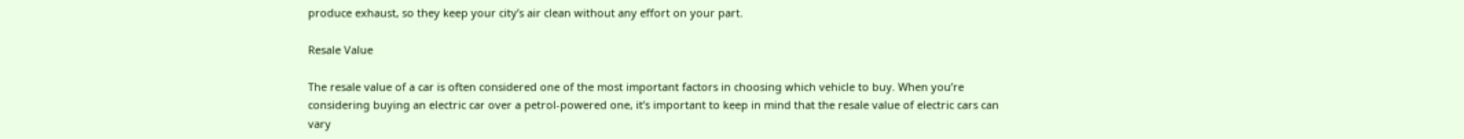produce exhaust, so they keep your city’s air clean without any effort on your part.

Resale Value

The resale value of a car is often considered one of the most important factors in choosing which vehicle to buy. When you’re considering buying an electric car over a petrol-powered one, it’s important to keep in mind that the resale value of electric cars can vary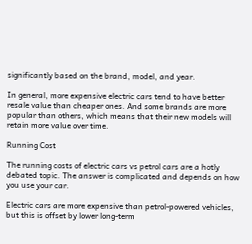significantly based on the brand, model, and year.

In general, more expensive electric cars tend to have better resale value than cheaper ones. And some brands are more popular than others, which means that their new models will retain more value over time.

Running Cost

The running costs of electric cars vs petrol cars are a hotly debated topic. The answer is complicated and depends on how you use your car.

Electric cars are more expensive than petrol-powered vehicles, but this is offset by lower long-term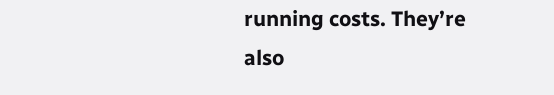running costs. They’re also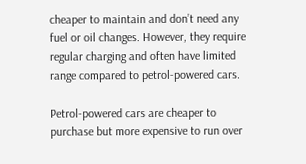cheaper to maintain and don’t need any fuel or oil changes. However, they require regular charging and often have limited range compared to petrol-powered cars.

Petrol-powered cars are cheaper to purchase but more expensive to run over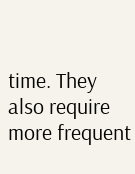time. They also require more frequent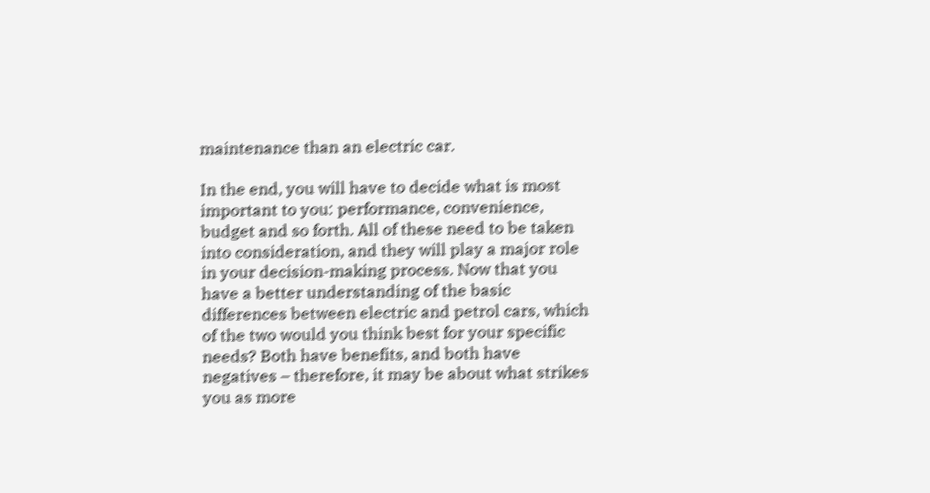maintenance than an electric car.

In the end, you will have to decide what is most important to you: performance, convenience, budget and so forth. All of these need to be taken into consideration, and they will play a major role in your decision-making process. Now that you have a better understanding of the basic differences between electric and petrol cars, which of the two would you think best for your specific needs? Both have benefits, and both have negatives – therefore, it may be about what strikes you as more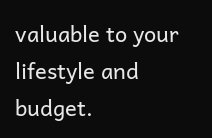valuable to your lifestyle and budget.